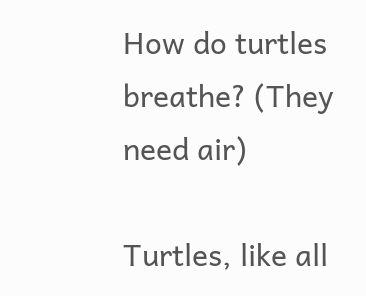How do turtles breathe? (They need air)

Turtles, like all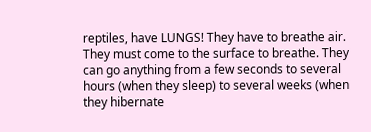reptiles, have LUNGS! They have to breathe air. They must come to the surface to breathe. They can go anything from a few seconds to several hours (when they sleep) to several weeks (when they hibernate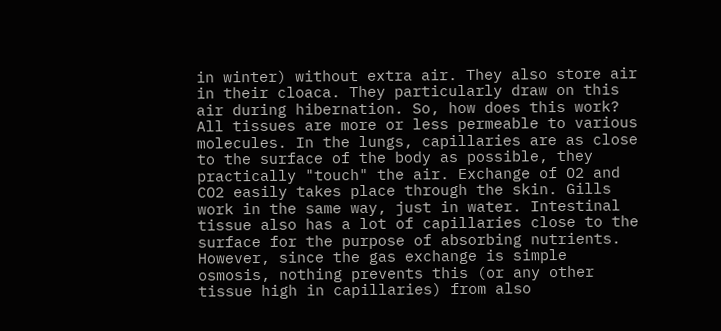in winter) without extra air. They also store air in their cloaca. They particularly draw on this air during hibernation. So, how does this work? All tissues are more or less permeable to various molecules. In the lungs, capillaries are as close to the surface of the body as possible, they practically "touch" the air. Exchange of O2 and CO2 easily takes place through the skin. Gills work in the same way, just in water. Intestinal tissue also has a lot of capillaries close to the surface for the purpose of absorbing nutrients. However, since the gas exchange is simple osmosis, nothing prevents this (or any other tissue high in capillaries) from also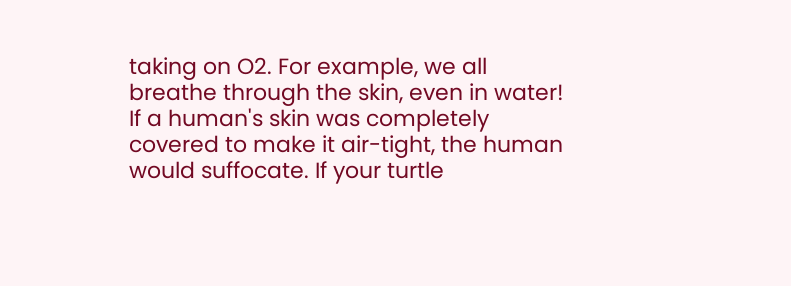taking on O2. For example, we all breathe through the skin, even in water! If a human's skin was completely covered to make it air-tight, the human would suffocate. If your turtle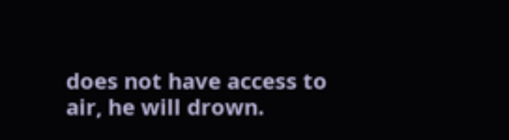does not have access to air, he will drown.